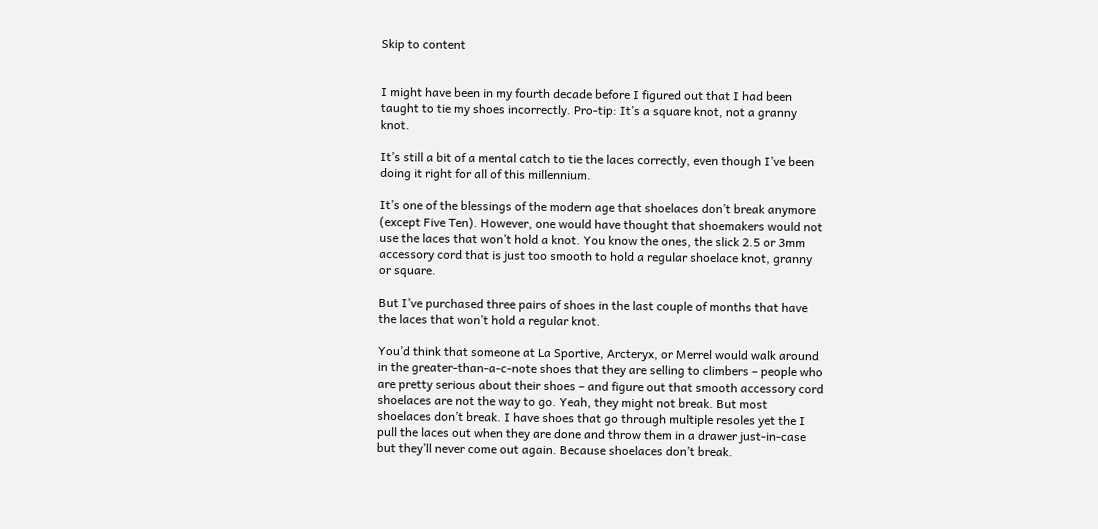Skip to content


I might have been in my fourth decade before I figured out that I had been taught to tie my shoes incorrectly. Pro-tip: It’s a square knot, not a granny knot.

It’s still a bit of a mental catch to tie the laces correctly, even though I’ve been doing it right for all of this millennium.

It’s one of the blessings of the modern age that shoelaces don’t break anymore (except Five Ten). However, one would have thought that shoemakers would not use the laces that won’t hold a knot. You know the ones, the slick 2.5 or 3mm accessory cord that is just too smooth to hold a regular shoelace knot, granny or square.

But I’ve purchased three pairs of shoes in the last couple of months that have the laces that won’t hold a regular knot.

You’d think that someone at La Sportive, Arcteryx, or Merrel would walk around in the greater-than-a-c-note shoes that they are selling to climbers – people who are pretty serious about their shoes – and figure out that smooth accessory cord shoelaces are not the way to go. Yeah, they might not break. But most shoelaces don’t break. I have shoes that go through multiple resoles yet the I pull the laces out when they are done and throw them in a drawer just-in-case but they’ll never come out again. Because shoelaces don’t break.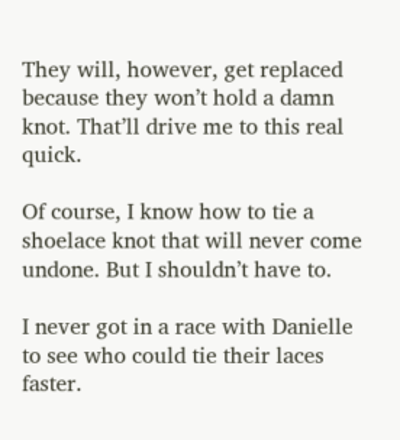They will, however, get replaced because they won’t hold a damn knot. That’ll drive me to this real quick.

Of course, I know how to tie a shoelace knot that will never come undone. But I shouldn’t have to.

I never got in a race with Danielle to see who could tie their laces faster.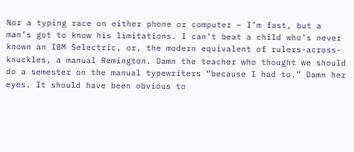Nor a typing race on either phone or computer – I’m fast, but a man’s got to know his limitations. I can’t beat a child who’s never known an IBM Selectric, or, the modern equivalent of rulers-across-knuckles, a manual Remington. Damn the teacher who thought we should do a semester on the manual typewriters “because I had to.” Damn her eyes. It should have been obvious to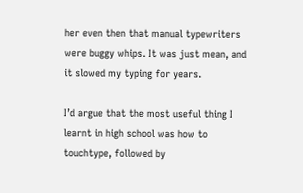her even then that manual typewriters were buggy whips. It was just mean, and it slowed my typing for years.

I’d argue that the most useful thing I learnt in high school was how to touchtype, followed by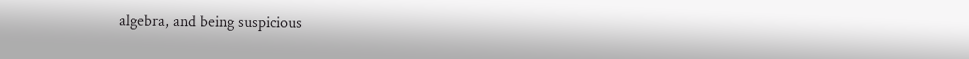algebra, and being suspicious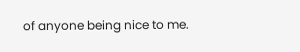of anyone being nice to me.